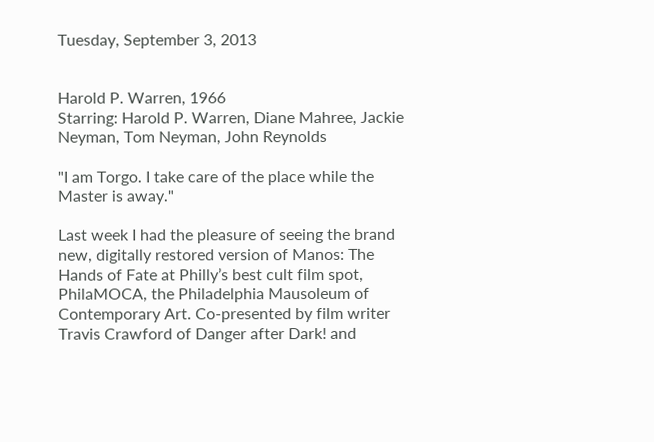Tuesday, September 3, 2013


Harold P. Warren, 1966
Starring: Harold P. Warren, Diane Mahree, Jackie Neyman, Tom Neyman, John Reynolds

"I am Torgo. I take care of the place while the Master is away."

Last week I had the pleasure of seeing the brand new, digitally restored version of Manos: The Hands of Fate at Philly’s best cult film spot, PhilaMOCA, the Philadelphia Mausoleum of Contemporary Art. Co-presented by film writer Travis Crawford of Danger after Dark! and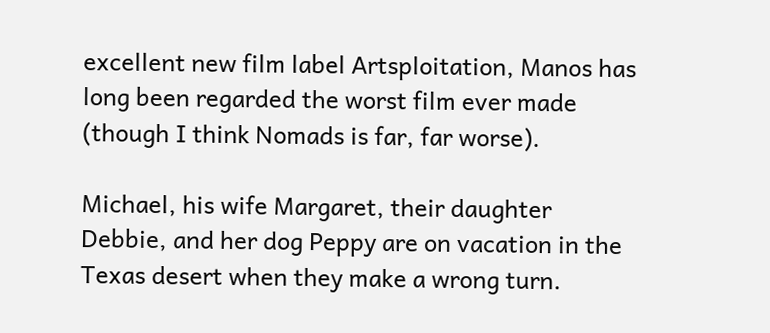excellent new film label Artsploitation, Manos has long been regarded the worst film ever made (though I think Nomads is far, far worse).

Michael, his wife Margaret, their daughter Debbie, and her dog Peppy are on vacation in the Texas desert when they make a wrong turn.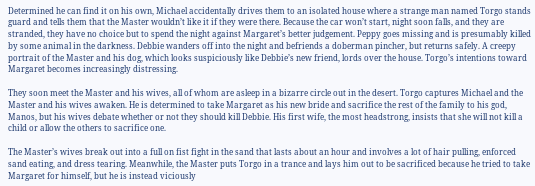Determined he can find it on his own, Michael accidentally drives them to an isolated house where a strange man named Torgo stands guard and tells them that the Master wouldn’t like it if they were there. Because the car won’t start, night soon falls, and they are stranded, they have no choice but to spend the night against Margaret’s better judgement. Peppy goes missing and is presumably killed by some animal in the darkness. Debbie wanders off into the night and befriends a doberman pincher, but returns safely. A creepy portrait of the Master and his dog, which looks suspiciously like Debbie’s new friend, lords over the house. Torgo’s intentions toward Margaret becomes increasingly distressing.

They soon meet the Master and his wives, all of whom are asleep in a bizarre circle out in the desert. Torgo captures Michael and the Master and his wives awaken. He is determined to take Margaret as his new bride and sacrifice the rest of the family to his god, Manos, but his wives debate whether or not they should kill Debbie. His first wife, the most headstrong, insists that she will not kill a child or allow the others to sacrifice one.

The Master’s wives break out into a full on fist fight in the sand that lasts about an hour and involves a lot of hair pulling, enforced sand eating, and dress tearing. Meanwhile, the Master puts Torgo in a trance and lays him out to be sacrificed because he tried to take Margaret for himself, but he is instead viciously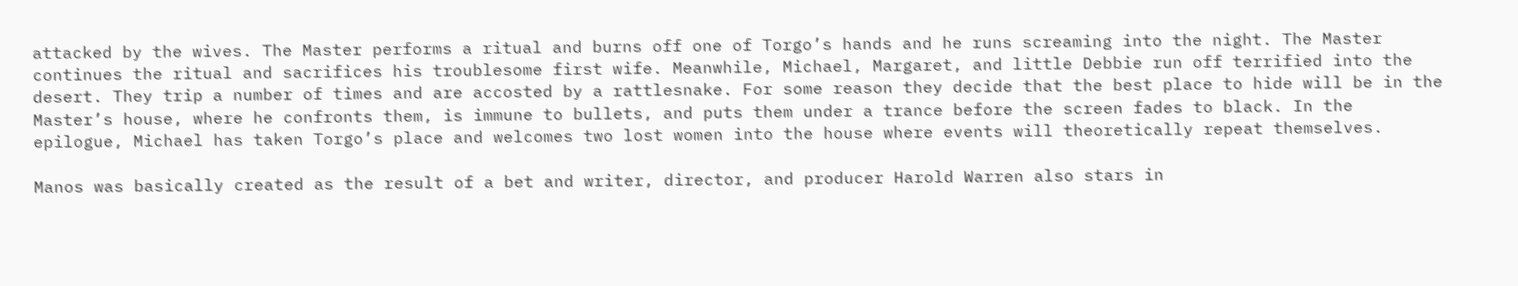attacked by the wives. The Master performs a ritual and burns off one of Torgo’s hands and he runs screaming into the night. The Master continues the ritual and sacrifices his troublesome first wife. Meanwhile, Michael, Margaret, and little Debbie run off terrified into the desert. They trip a number of times and are accosted by a rattlesnake. For some reason they decide that the best place to hide will be in the Master’s house, where he confronts them, is immune to bullets, and puts them under a trance before the screen fades to black. In the epilogue, Michael has taken Torgo’s place and welcomes two lost women into the house where events will theoretically repeat themselves.

Manos was basically created as the result of a bet and writer, director, and producer Harold Warren also stars in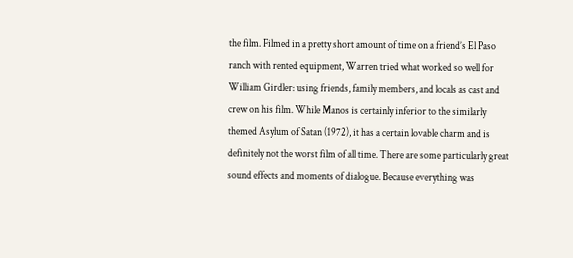the film. Filmed in a pretty short amount of time on a friend’s El Paso ranch with rented equipment, Warren tried what worked so well for William Girdler: using friends, family members, and locals as cast and crew on his film. While Manos is certainly inferior to the similarly themed Asylum of Satan (1972), it has a certain lovable charm and is definitely not the worst film of all time. There are some particularly great sound effects and moments of dialogue. Because everything was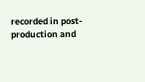recorded in post-production and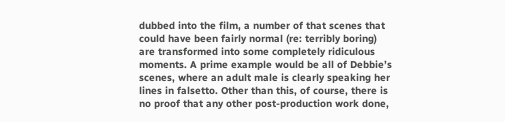dubbed into the film, a number of that scenes that could have been fairly normal (re: terribly boring) are transformed into some completely ridiculous moments. A prime example would be all of Debbie’s scenes, where an adult male is clearly speaking her lines in falsetto. Other than this, of course, there is no proof that any other post-production work done,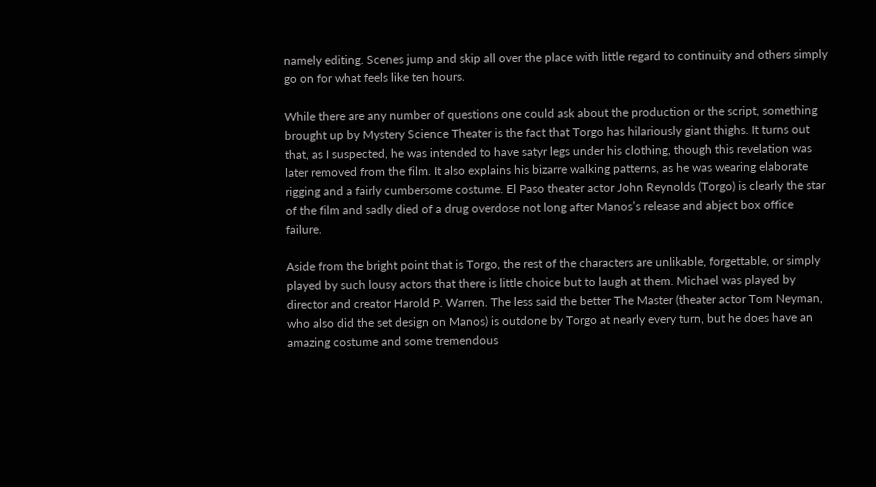namely editing. Scenes jump and skip all over the place with little regard to continuity and others simply go on for what feels like ten hours.

While there are any number of questions one could ask about the production or the script, something brought up by Mystery Science Theater is the fact that Torgo has hilariously giant thighs. It turns out that, as I suspected, he was intended to have satyr legs under his clothing, though this revelation was later removed from the film. It also explains his bizarre walking patterns, as he was wearing elaborate rigging and a fairly cumbersome costume. El Paso theater actor John Reynolds (Torgo) is clearly the star of the film and sadly died of a drug overdose not long after Manos’s release and abject box office failure.

Aside from the bright point that is Torgo, the rest of the characters are unlikable, forgettable, or simply played by such lousy actors that there is little choice but to laugh at them. Michael was played by director and creator Harold P. Warren. The less said the better The Master (theater actor Tom Neyman, who also did the set design on Manos) is outdone by Torgo at nearly every turn, but he does have an amazing costume and some tremendous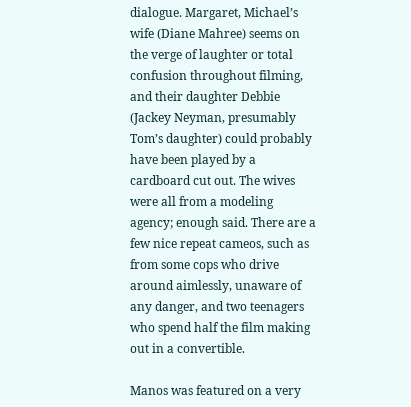dialogue. Margaret, Michael’s wife (Diane Mahree) seems on the verge of laughter or total confusion throughout filming, and their daughter Debbie (Jackey Neyman, presumably Tom’s daughter) could probably have been played by a cardboard cut out. The wives were all from a modeling agency; enough said. There are a few nice repeat cameos, such as from some cops who drive around aimlessly, unaware of any danger, and two teenagers who spend half the film making out in a convertible.

Manos was featured on a very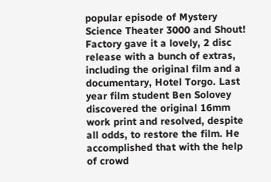popular episode of Mystery Science Theater 3000 and Shout! Factory gave it a lovely, 2 disc release with a bunch of extras, including the original film and a documentary, Hotel Torgo. Last year film student Ben Solovey discovered the original 16mm work print and resolved, despite all odds, to restore the film. He accomplished that with the help of crowd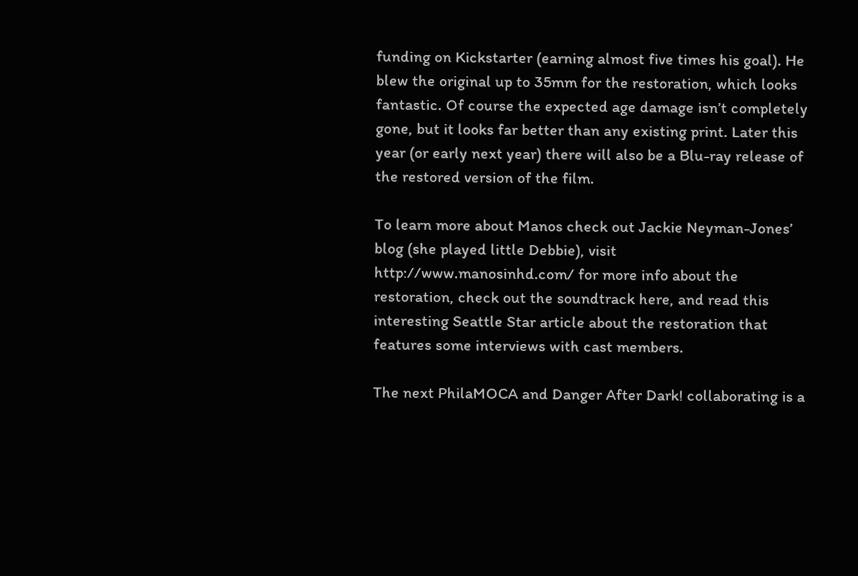funding on Kickstarter (earning almost five times his goal). He blew the original up to 35mm for the restoration, which looks fantastic. Of course the expected age damage isn’t completely gone, but it looks far better than any existing print. Later this year (or early next year) there will also be a Blu-ray release of the restored version of the film.

To learn more about Manos check out Jackie Neyman-Jones’ blog (she played little Debbie), visit http://www.manosinhd.com/ for more info about the restoration, check out the soundtrack here, and read this interesting Seattle Star article about the restoration that features some interviews with cast members.

The next PhilaMOCA and Danger After Dark! collaborating is a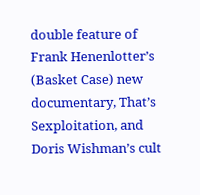double feature of Frank Henenlotter’s (Basket Case) new documentary, That’s Sexploitation, and Doris Wishman’s cult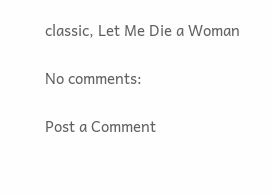classic, Let Me Die a Woman

No comments:

Post a Comment